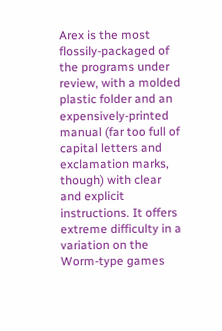Arex is the most flossily-packaged of the programs under review, with a molded plastic folder and an expensively-printed manual (far too full of capital letters and exclamation marks, though) with clear and explicit instructions. It offers extreme difficulty in a variation on the Worm-type games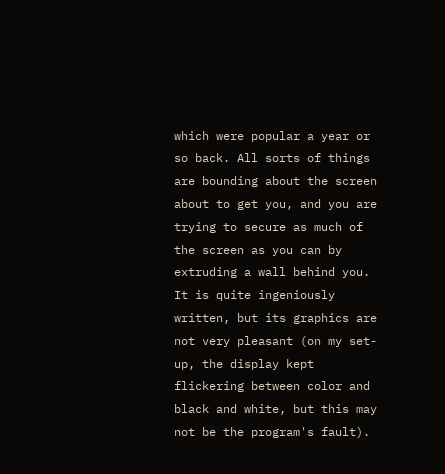which were popular a year or so back. All sorts of things are bounding about the screen about to get you, and you are trying to secure as much of the screen as you can by extruding a wall behind you. It is quite ingeniously written, but its graphics are not very pleasant (on my set-up, the display kept flickering between color and black and white, but this may not be the program's fault).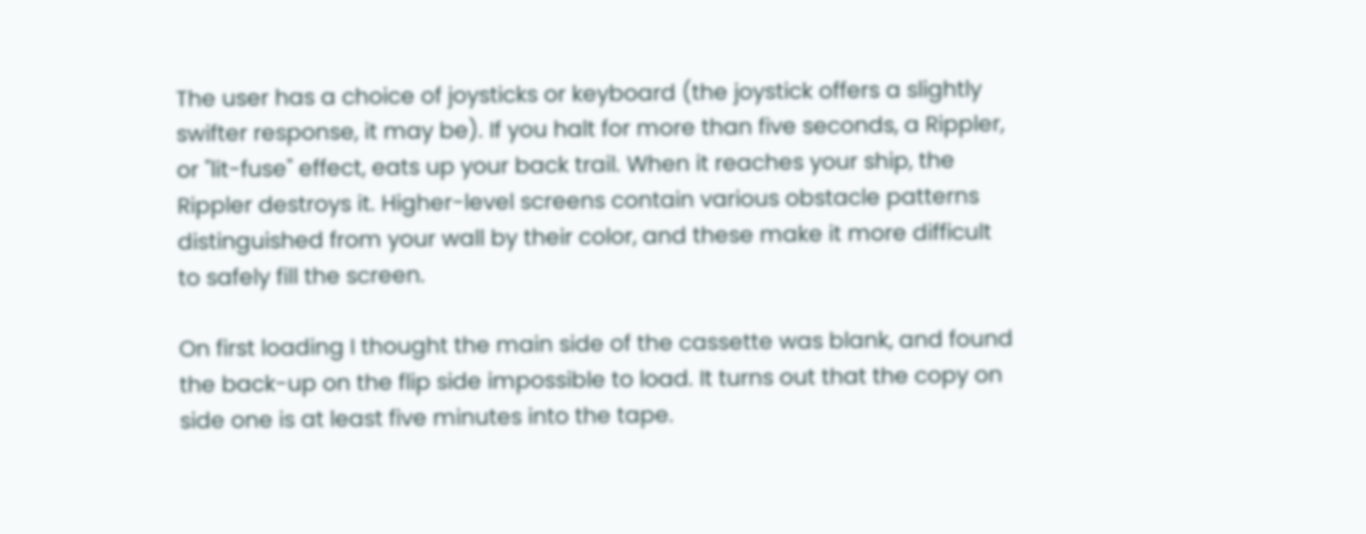The user has a choice of joysticks or keyboard (the joystick offers a slightly swifter response, it may be). If you halt for more than five seconds, a Rippler, or "lit-fuse" effect, eats up your back trail. When it reaches your ship, the Rippler destroys it. Higher-level screens contain various obstacle patterns distinguished from your wall by their color, and these make it more difficult to safely fill the screen.

On first loading I thought the main side of the cassette was blank, and found the back-up on the flip side impossible to load. It turns out that the copy on side one is at least five minutes into the tape.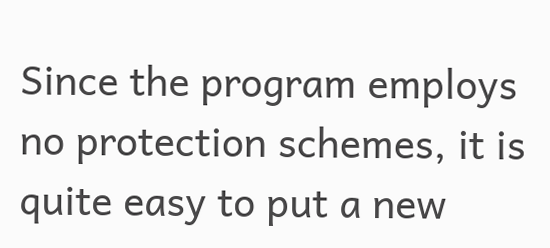Since the program employs no protection schemes, it is quite easy to put a new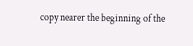copy nearer the beginning of the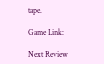tape.

Game Link:

Next Review